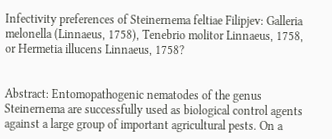Infectivity preferences of Steinernema feltiae Filipjev: Galleria melonella (Linnaeus, 1758), Tenebrio molitor Linnaeus, 1758, or Hermetia illucens Linnaeus, 1758?


Abstract: Entomopathogenic nematodes of the genus Steinernema are successfully used as biological control agents against a large group of important agricultural pests. On a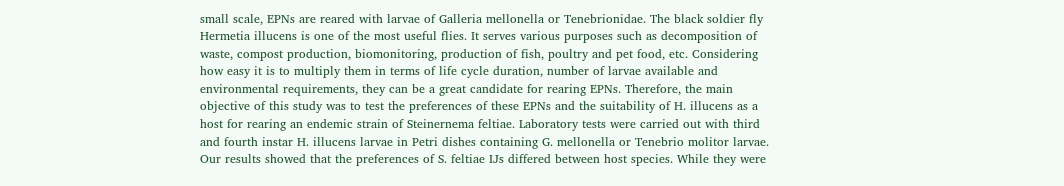small scale, EPNs are reared with larvae of Galleria mellonella or Tenebrionidae. The black soldier fly Hermetia illucens is one of the most useful flies. It serves various purposes such as decomposition of waste, compost production, biomonitoring, production of fish, poultry and pet food, etc. Considering how easy it is to multiply them in terms of life cycle duration, number of larvae available and environmental requirements, they can be a great candidate for rearing EPNs. Therefore, the main objective of this study was to test the preferences of these EPNs and the suitability of H. illucens as a host for rearing an endemic strain of Steinernema feltiae. Laboratory tests were carried out with third and fourth instar H. illucens larvae in Petri dishes containing G. mellonella or Tenebrio molitor larvae. Our results showed that the preferences of S. feltiae IJs differed between host species. While they were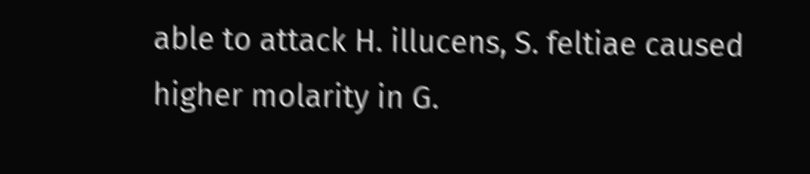able to attack H. illucens, S. feltiae caused higher molarity in G.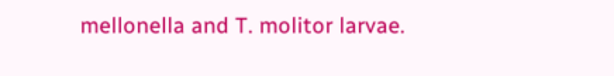mellonella and T. molitor larvae.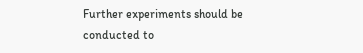Further experiments should be conducted to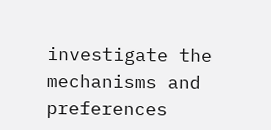investigate the mechanisms and preferences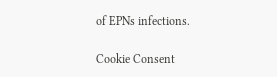of EPNs infections.

Cookie Consent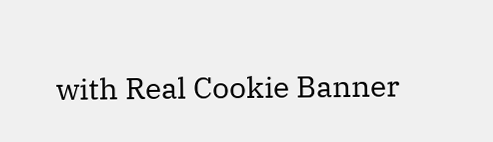with Real Cookie Banner